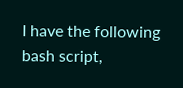I have the following bash script,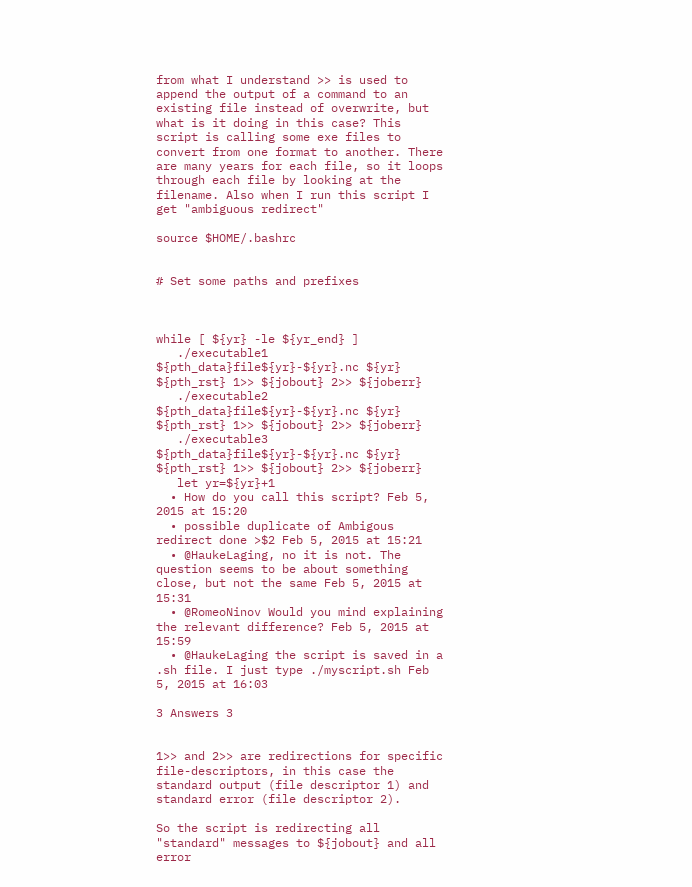from what I understand >> is used to append the output of a command to an existing file instead of overwrite, but what is it doing in this case? This script is calling some exe files to convert from one format to another. There are many years for each file, so it loops through each file by looking at the filename. Also when I run this script I get "ambiguous redirect"

source $HOME/.bashrc


# Set some paths and prefixes



while [ ${yr} -le ${yr_end} ]
   ./executable1 ${pth_data}file${yr}-${yr}.nc ${yr} ${pth_rst} 1>> ${jobout} 2>> ${joberr}
   ./executable2 ${pth_data}file${yr}-${yr}.nc ${yr} ${pth_rst} 1>> ${jobout} 2>> ${joberr}
   ./executable3 ${pth_data}file${yr}-${yr}.nc ${yr} ${pth_rst} 1>> ${jobout} 2>> ${joberr}
   let yr=${yr}+1
  • How do you call this script? Feb 5, 2015 at 15:20
  • possible duplicate of Ambigous redirect done >$2 Feb 5, 2015 at 15:21
  • @HaukeLaging, no it is not. The question seems to be about something close, but not the same Feb 5, 2015 at 15:31
  • @RomeoNinov Would you mind explaining the relevant difference? Feb 5, 2015 at 15:59
  • @HaukeLaging the script is saved in a .sh file. I just type ./myscript.sh Feb 5, 2015 at 16:03

3 Answers 3


1>> and 2>> are redirections for specific file-descriptors, in this case the standard output (file descriptor 1) and standard error (file descriptor 2).

So the script is redirecting all "standard" messages to ${jobout} and all error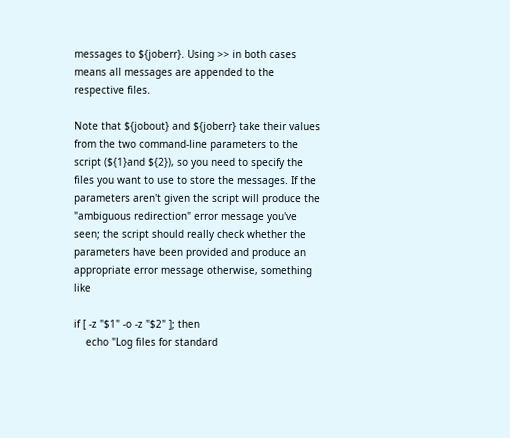messages to ${joberr}. Using >> in both cases means all messages are appended to the respective files.

Note that ${jobout} and ${joberr} take their values from the two command-line parameters to the script (${1}and ${2}), so you need to specify the files you want to use to store the messages. If the parameters aren't given the script will produce the "ambiguous redirection" error message you've seen; the script should really check whether the parameters have been provided and produce an appropriate error message otherwise, something like

if [ -z "$1" -o -z "$2" ]; then
    echo "Log files for standard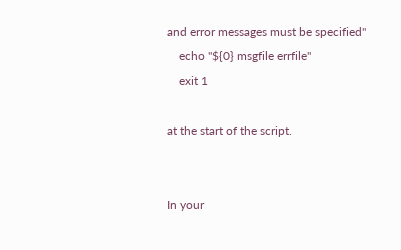and error messages must be specified"
    echo "${0} msgfile errfile"
    exit 1

at the start of the script.


In your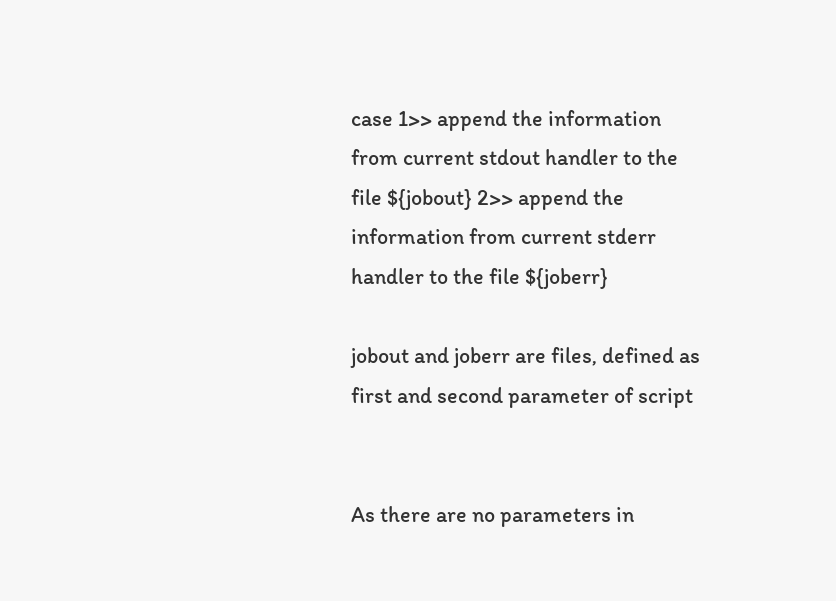case 1>> append the information from current stdout handler to the file ${jobout} 2>> append the information from current stderr handler to the file ${joberr}

jobout and joberr are files, defined as first and second parameter of script


As there are no parameters in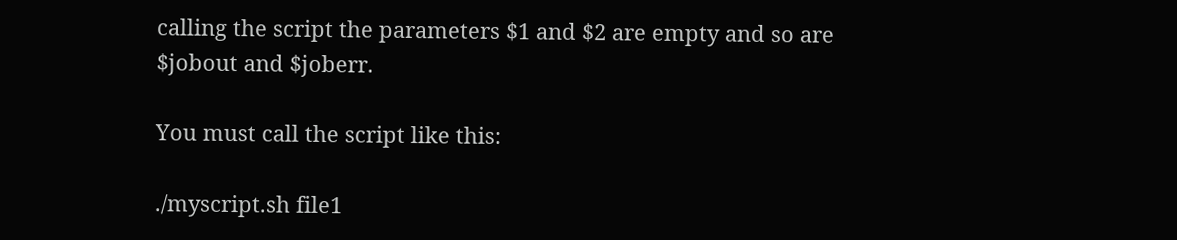calling the script the parameters $1 and $2 are empty and so are $jobout and $joberr.

You must call the script like this:

./myscript.sh file1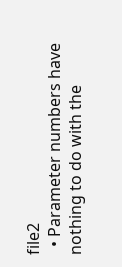file2
  • Parameter numbers have nothing to do with the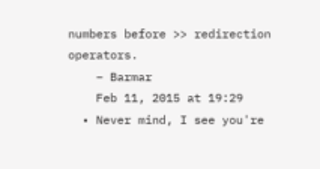numbers before >> redirection operators.
    – Barmar
    Feb 11, 2015 at 19:29
  • Never mind, I see you're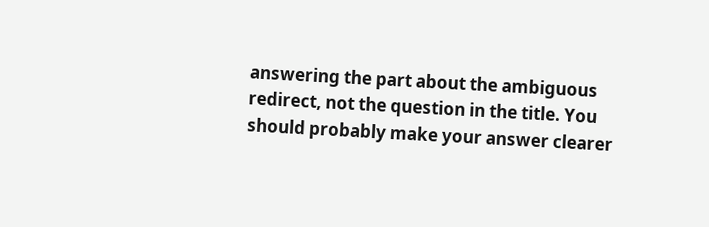answering the part about the ambiguous redirect, not the question in the title. You should probably make your answer clearer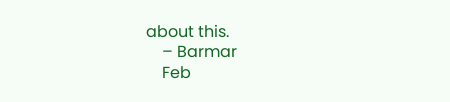about this.
    – Barmar
    Feb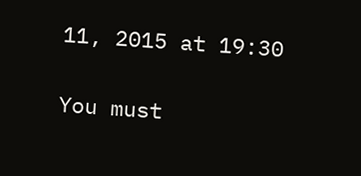11, 2015 at 19:30

You must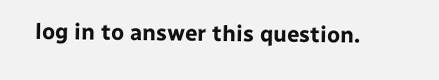log in to answer this question.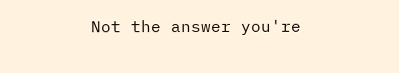Not the answer you're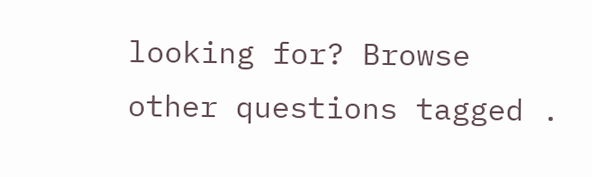looking for? Browse other questions tagged .